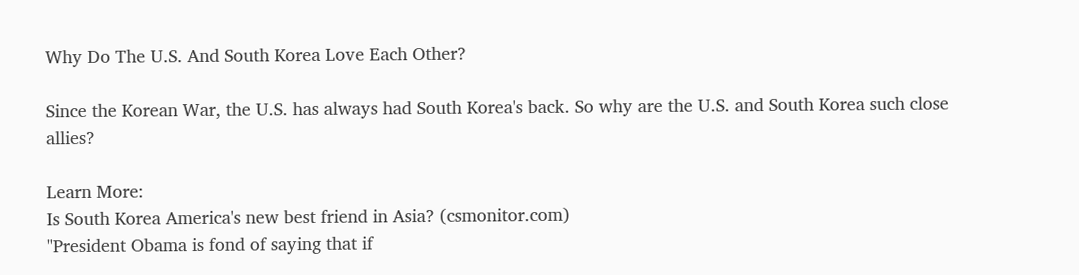Why Do The U.S. And South Korea Love Each Other?

Since the Korean War, the U.S. has always had South Korea's back. So why are the U.S. and South Korea such close allies?

Learn More:
Is South Korea America's new best friend in Asia? (csmonitor.com)
"President Obama is fond of saying that if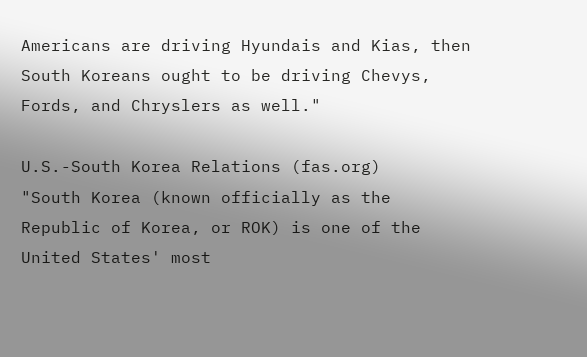Americans are driving Hyundais and Kias, then South Koreans ought to be driving Chevys, Fords, and Chryslers as well."

U.S.-South Korea Relations (fas.org)
"South Korea (known officially as the Republic of Korea, or ROK) is one of the United States' most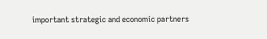important strategic and economic partners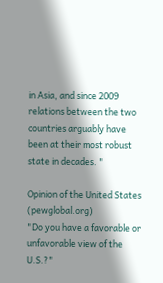in Asia, and since 2009 relations between the two countries arguably have been at their most robust state in decades. "

Opinion of the United States (pewglobal.org)
"Do you have a favorable or unfavorable view of the U.S.?"